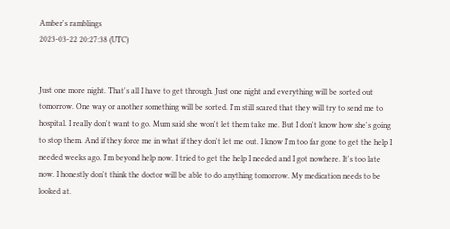Amber's ramblings
2023-03-22 20:27:38 (UTC)


Just one more night. That's all I have to get through. Just one night and everything will be sorted out tomorrow. One way or another something will be sorted. I'm still scared that they will try to send me to hospital. I really don't want to go. Mum said she won't let them take me. But I don't know how she's going to stop them. And if they force me in what if they don't let me out. I know I'm too far gone to get the help I needed weeks ago. I'm beyond help now. I tried to get the help I needed and I got nowhere. It's too late now. I honestly don't think the doctor will be able to do anything tomorrow. My medication needs to be looked at.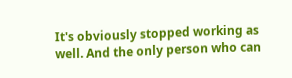It's obviously stopped working as well. And the only person who can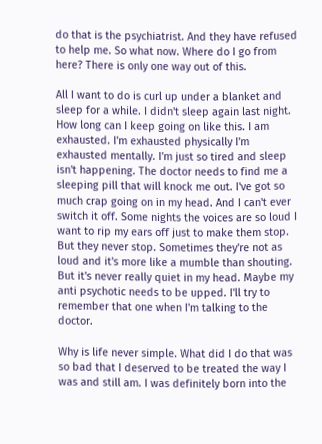do that is the psychiatrist. And they have refused to help me. So what now. Where do I go from here? There is only one way out of this.

All I want to do is curl up under a blanket and sleep for a while. I didn't sleep again last night. How long can I keep going on like this. I am exhausted. I'm exhausted physically I'm exhausted mentally. I'm just so tired and sleep isn't happening. The doctor needs to find me a sleeping pill that will knock me out. I've got so much crap going on in my head. And I can't ever switch it off. Some nights the voices are so loud I want to rip my ears off just to make them stop. But they never stop. Sometimes they're not as loud and it's more like a mumble than shouting. But it's never really quiet in my head. Maybe my anti psychotic needs to be upped. I'll try to remember that one when I'm talking to the doctor.

Why is life never simple. What did I do that was so bad that I deserved to be treated the way I was and still am. I was definitely born into the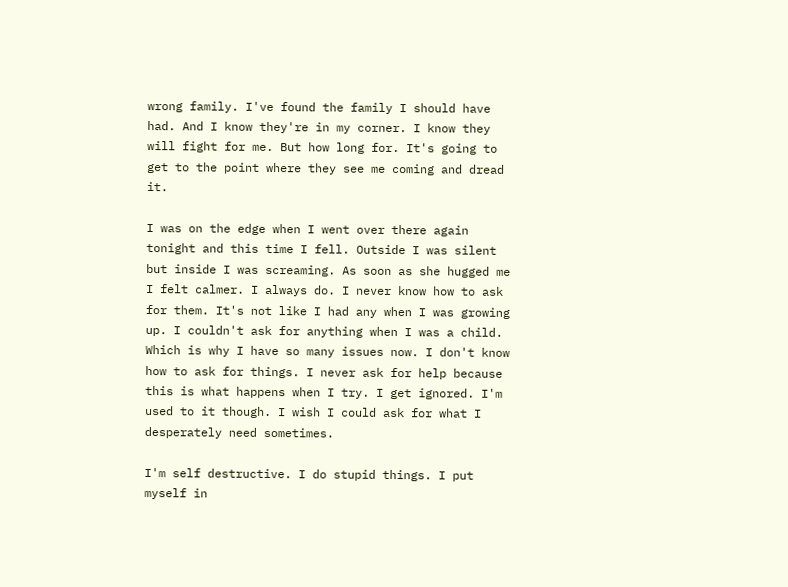wrong family. I've found the family I should have had. And I know they're in my corner. I know they will fight for me. But how long for. It's going to get to the point where they see me coming and dread it.

I was on the edge when I went over there again tonight and this time I fell. Outside I was silent but inside I was screaming. As soon as she hugged me I felt calmer. I always do. I never know how to ask for them. It's not like I had any when I was growing up. I couldn't ask for anything when I was a child. Which is why I have so many issues now. I don't know how to ask for things. I never ask for help because this is what happens when I try. I get ignored. I'm used to it though. I wish I could ask for what I desperately need sometimes.

I'm self destructive. I do stupid things. I put myself in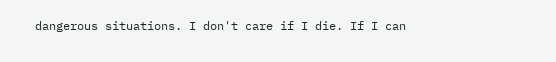dangerous situations. I don't care if I die. If I can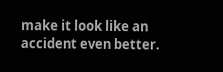make it look like an accident even better.